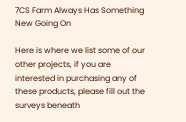7CS Farm Always Has Something New Going On

Here is where we list some of our other projects, if you are interested in purchasing any of these products, please fill out the surveys beneath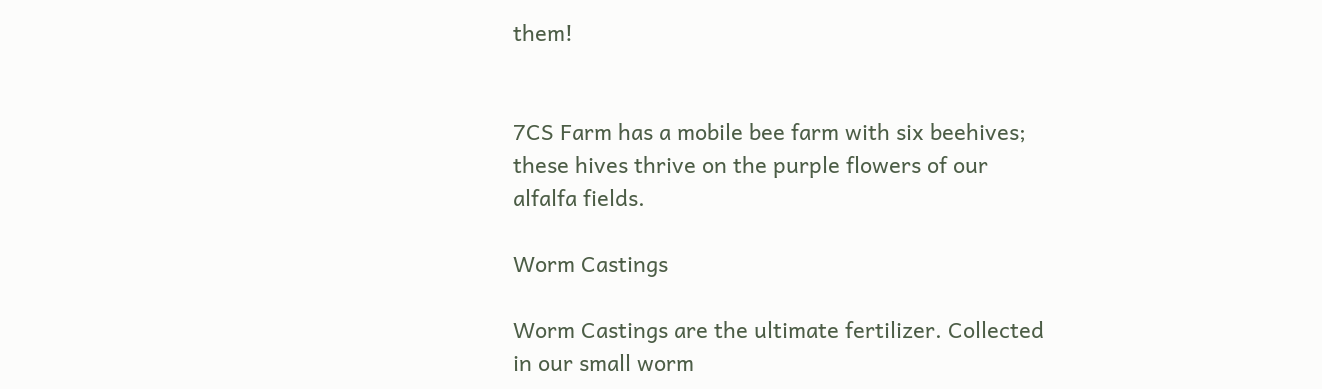them!


7CS Farm has a mobile bee farm with six beehives; these hives thrive on the purple flowers of our alfalfa fields.

Worm Castings

Worm Castings are the ultimate fertilizer. Collected in our small worm